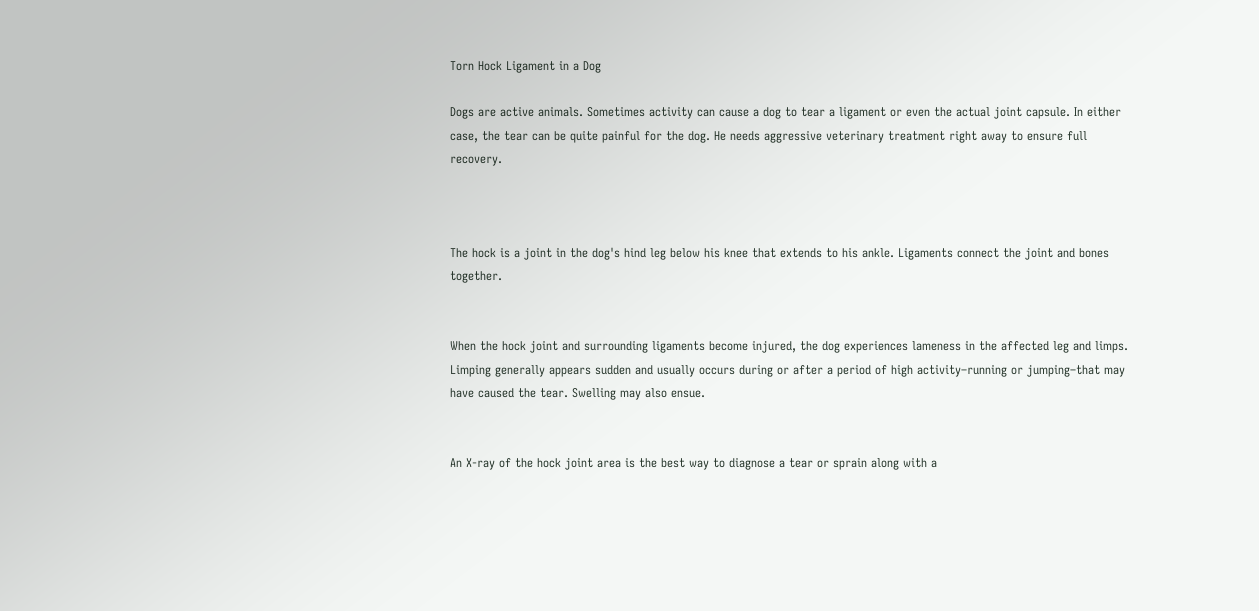Torn Hock Ligament in a Dog

Dogs are active animals. Sometimes activity can cause a dog to tear a ligament or even the actual joint capsule. In either case, the tear can be quite painful for the dog. He needs aggressive veterinary treatment right away to ensure full recovery.



The hock is a joint in the dog's hind leg below his knee that extends to his ankle. Ligaments connect the joint and bones together.


When the hock joint and surrounding ligaments become injured, the dog experiences lameness in the affected leg and limps. Limping generally appears sudden and usually occurs during or after a period of high activity–running or jumping–that may have caused the tear. Swelling may also ensue.


An X-ray of the hock joint area is the best way to diagnose a tear or sprain along with a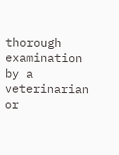thorough examination by a veterinarian or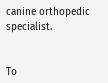canine orthopedic specialist.


To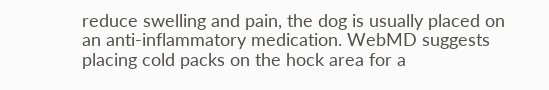reduce swelling and pain, the dog is usually placed on an anti-inflammatory medication. WebMD suggests placing cold packs on the hock area for a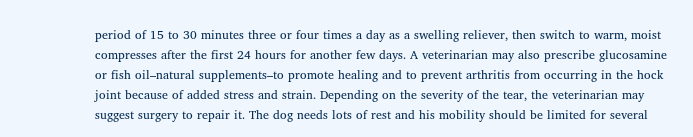period of 15 to 30 minutes three or four times a day as a swelling reliever, then switch to warm, moist compresses after the first 24 hours for another few days. A veterinarian may also prescribe glucosamine or fish oil–natural supplements–to promote healing and to prevent arthritis from occurring in the hock joint because of added stress and strain. Depending on the severity of the tear, the veterinarian may suggest surgery to repair it. The dog needs lots of rest and his mobility should be limited for several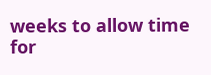weeks to allow time for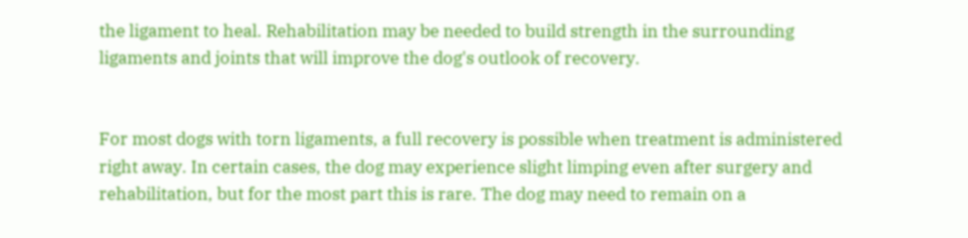the ligament to heal. Rehabilitation may be needed to build strength in the surrounding ligaments and joints that will improve the dog's outlook of recovery.


For most dogs with torn ligaments, a full recovery is possible when treatment is administered right away. In certain cases, the dog may experience slight limping even after surgery and rehabilitation, but for the most part this is rare. The dog may need to remain on a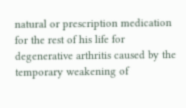natural or prescription medication for the rest of his life for degenerative arthritis caused by the temporary weakening of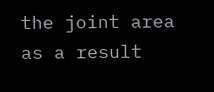the joint area as a result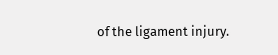of the ligament injury.